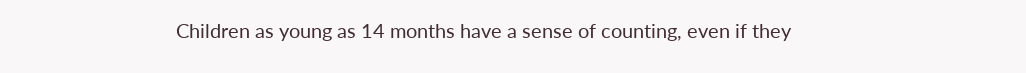Children as young as 14 months have a sense of counting, even if they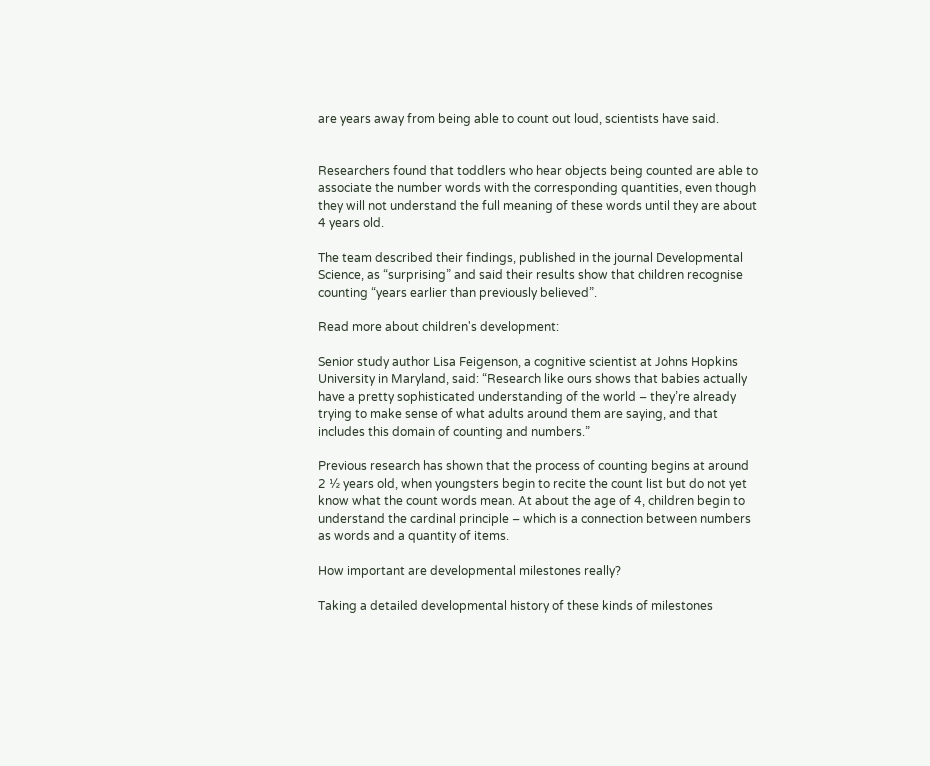are years away from being able to count out loud, scientists have said.


Researchers found that toddlers who hear objects being counted are able to associate the number words with the corresponding quantities, even though they will not understand the full meaning of these words until they are about 4 years old.

The team described their findings, published in the journal Developmental Science, as “surprising” and said their results show that children recognise counting “years earlier than previously believed”.

Read more about children's development:

Senior study author Lisa Feigenson, a cognitive scientist at Johns Hopkins University in Maryland, said: “Research like ours shows that babies actually have a pretty sophisticated understanding of the world – they’re already trying to make sense of what adults around them are saying, and that includes this domain of counting and numbers.”

Previous research has shown that the process of counting begins at around 2 ½ years old, when youngsters begin to recite the count list but do not yet know what the count words mean. At about the age of 4, children begin to understand the cardinal principle – which is a connection between numbers as words and a quantity of items.

How important are developmental milestones really?

Taking a detailed developmental history of these kinds of milestones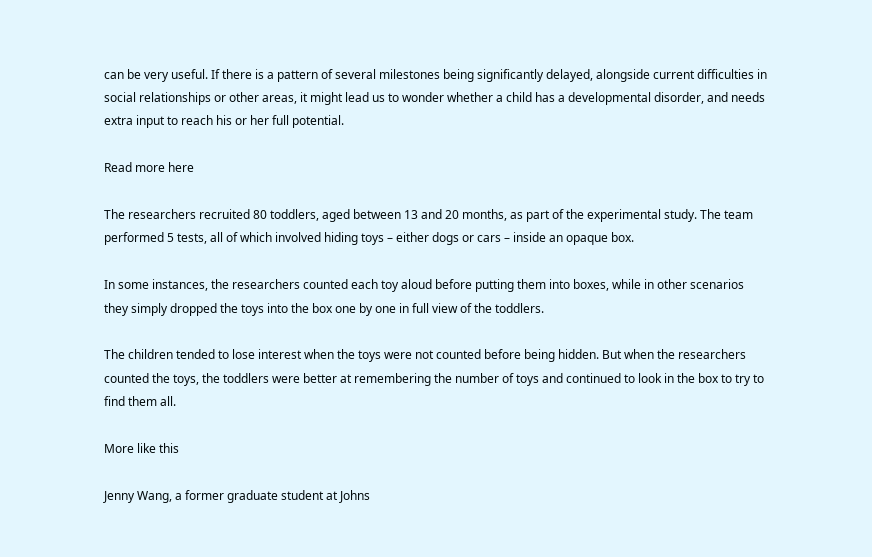can be very useful. If there is a pattern of several milestones being significantly delayed, alongside current difficulties in social relationships or other areas, it might lead us to wonder whether a child has a developmental disorder, and needs extra input to reach his or her full potential.

Read more here

The researchers recruited 80 toddlers, aged between 13 and 20 months, as part of the experimental study. The team performed 5 tests, all of which involved hiding toys – either dogs or cars – inside an opaque box.

In some instances, the researchers counted each toy aloud before putting them into boxes, while in other scenarios they simply dropped the toys into the box one by one in full view of the toddlers.

The children tended to lose interest when the toys were not counted before being hidden. But when the researchers counted the toys, the toddlers were better at remembering the number of toys and continued to look in the box to try to find them all.

More like this

Jenny Wang, a former graduate student at Johns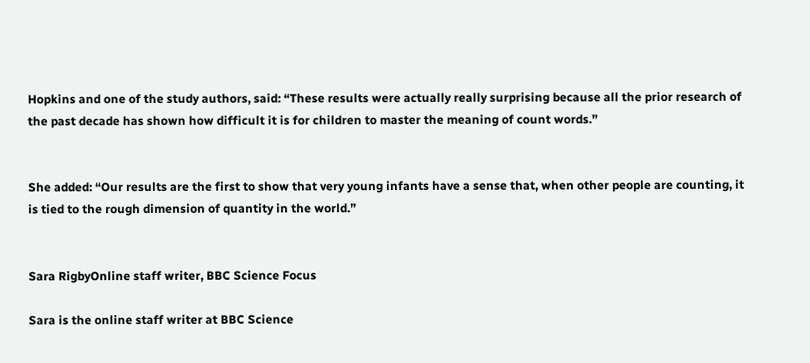Hopkins and one of the study authors, said: “These results were actually really surprising because all the prior research of the past decade has shown how difficult it is for children to master the meaning of count words.”


She added: “Our results are the first to show that very young infants have a sense that, when other people are counting, it is tied to the rough dimension of quantity in the world.”


Sara RigbyOnline staff writer, BBC Science Focus

Sara is the online staff writer at BBC Science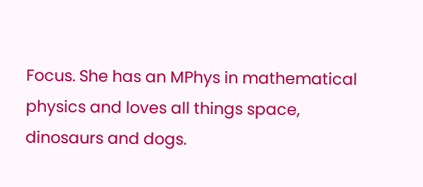Focus. She has an MPhys in mathematical physics and loves all things space, dinosaurs and dogs.